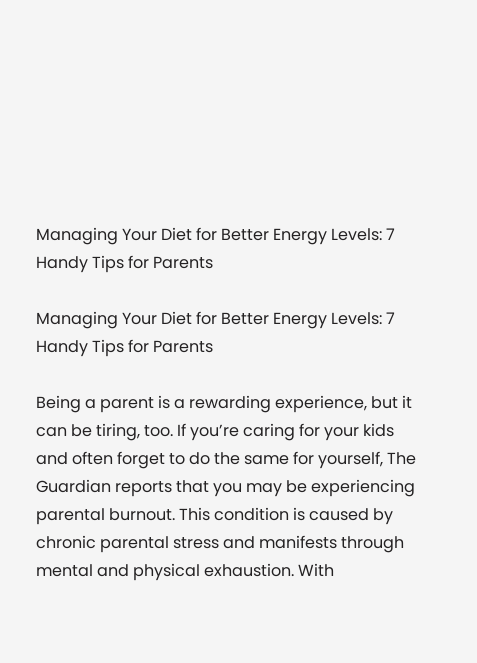Managing Your Diet for Better Energy Levels: 7 Handy Tips for Parents

Managing Your Diet for Better Energy Levels: 7 Handy Tips for Parents

Being a parent is a rewarding experience, but it can be tiring, too. If you’re caring for your kids and often forget to do the same for yourself, The Guardian reports that you may be experiencing parental burnout. This condition is caused by chronic parental stress and manifests through mental and physical exhaustion. With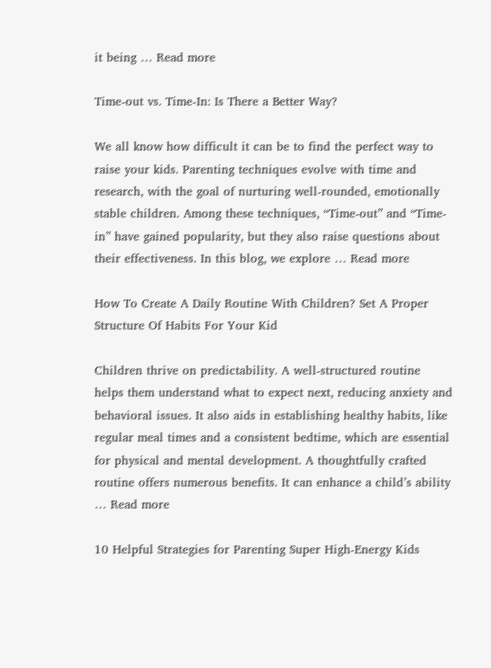it being … Read more

Time-out vs. Time-In: Is There a Better Way?

We all know how difficult it can be to find the perfect way to raise your kids. Parenting techniques evolve with time and research, with the goal of nurturing well-rounded, emotionally stable children. Among these techniques, “Time-out” and “Time-in” have gained popularity, but they also raise questions about their effectiveness. In this blog, we explore … Read more

How To Create A Daily Routine With Children? Set A Proper Structure Of Habits For Your Kid

Children thrive on predictability. A well-structured routine helps them understand what to expect next, reducing anxiety and behavioral issues. It also aids in establishing healthy habits, like regular meal times and a consistent bedtime, which are essential for physical and mental development. A thoughtfully crafted routine offers numerous benefits. It can enhance a child’s ability … Read more

10 Helpful Strategies for Parenting Super High-Energy Kids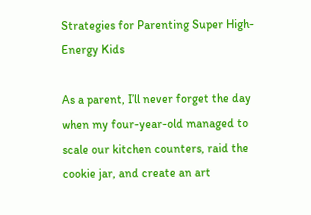Strategies for Parenting Super High-Energy Kids

As a parent, I’ll never forget the day when my four-year-old managed to scale our kitchen counters, raid the cookie jar, and create an art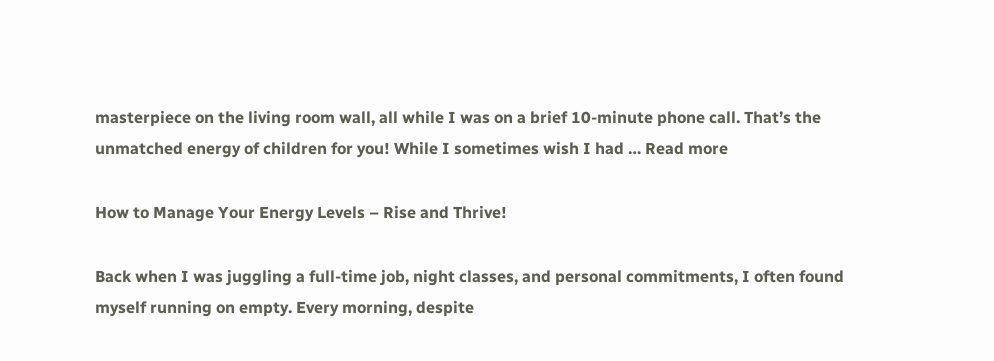masterpiece on the living room wall, all while I was on a brief 10-minute phone call. That’s the unmatched energy of children for you! While I sometimes wish I had … Read more

How to Manage Your Energy Levels – Rise and Thrive!

Back when I was juggling a full-time job, night classes, and personal commitments, I often found myself running on empty. Every morning, despite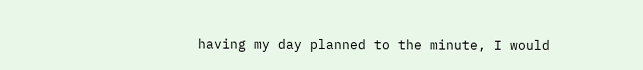having my day planned to the minute, I would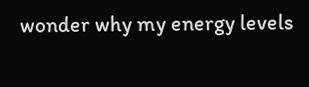wonder why my energy levels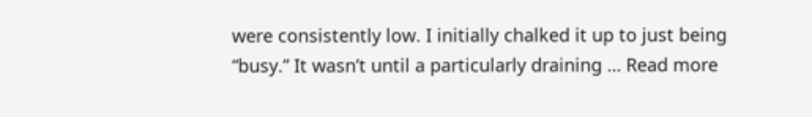were consistently low. I initially chalked it up to just being “busy.” It wasn’t until a particularly draining … Read more